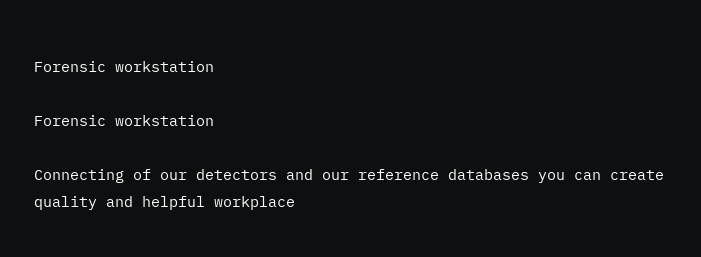Forensic workstation

Forensic workstation

Connecting of our detectors and our reference databases you can create quality and helpful workplace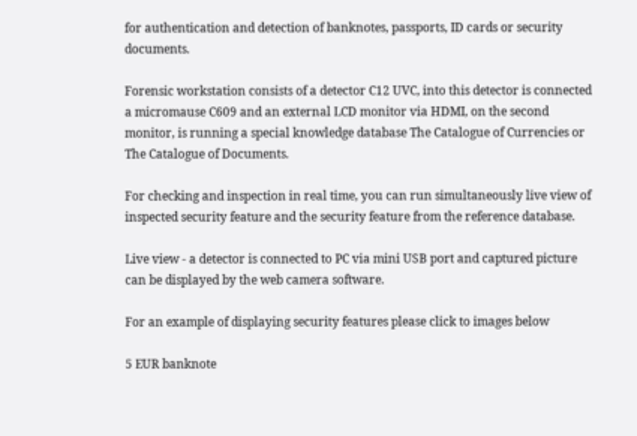for authentication and detection of banknotes, passports, ID cards or security documents.

Forensic workstation consists of a detector C12 UVC, into this detector is connected a micromause C609 and an external LCD monitor via HDMI, on the second monitor, is running a special knowledge database The Catalogue of Currencies or The Catalogue of Documents.

For checking and inspection in real time, you can run simultaneously live view of inspected security feature and the security feature from the reference database.

Live view - a detector is connected to PC via mini USB port and captured picture can be displayed by the web camera software.

For an example of displaying security features please click to images below

5 EUR banknote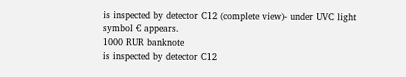is inspected by detector C12 (complete view)- under UVC light symbol € appears.
1000 RUR banknote
is inspected by detector C12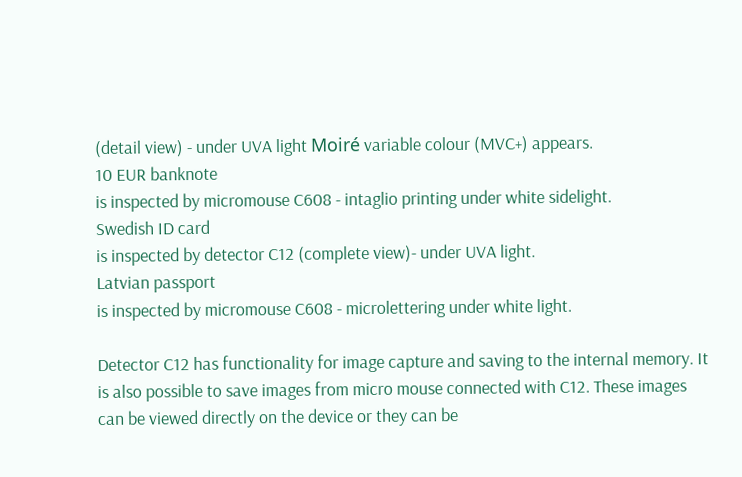(detail view) - under UVA light Moiré variable colour (MVC+) appears.
10 EUR banknote
is inspected by micromouse C608 - intaglio printing under white sidelight.
Swedish ID card
is inspected by detector C12 (complete view)- under UVA light.
Latvian passport
is inspected by micromouse C608 - microlettering under white light.

Detector C12 has functionality for image capture and saving to the internal memory. It is also possible to save images from micro mouse connected with C12. These images can be viewed directly on the device or they can be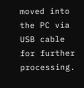moved into the PC via USB cable for further processing.